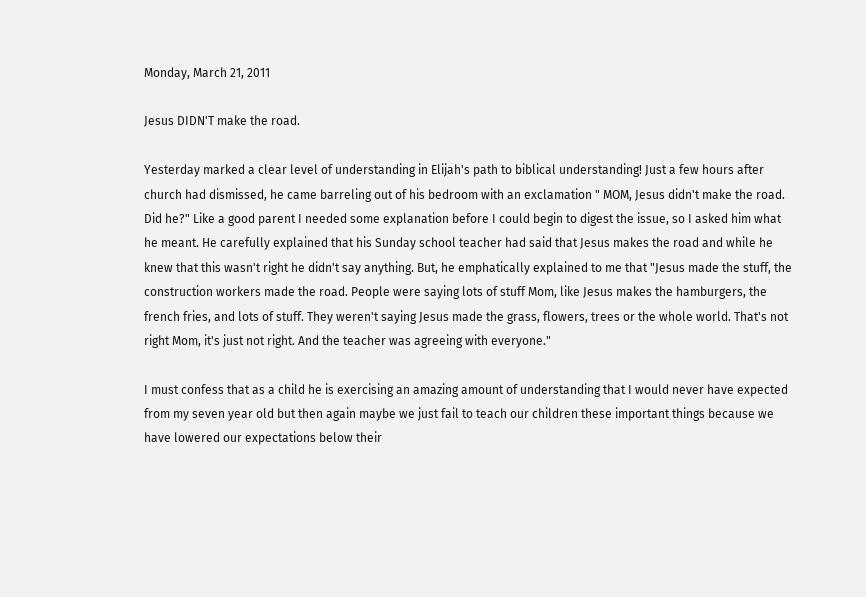Monday, March 21, 2011

Jesus DIDN'T make the road.

Yesterday marked a clear level of understanding in Elijah's path to biblical understanding! Just a few hours after church had dismissed, he came barreling out of his bedroom with an exclamation " MOM, Jesus didn't make the road. Did he?" Like a good parent I needed some explanation before I could begin to digest the issue, so I asked him what he meant. He carefully explained that his Sunday school teacher had said that Jesus makes the road and while he knew that this wasn't right he didn't say anything. But, he emphatically explained to me that "Jesus made the stuff, the construction workers made the road. People were saying lots of stuff Mom, like Jesus makes the hamburgers, the french fries, and lots of stuff. They weren't saying Jesus made the grass, flowers, trees or the whole world. That's not right Mom, it's just not right. And the teacher was agreeing with everyone."

I must confess that as a child he is exercising an amazing amount of understanding that I would never have expected from my seven year old but then again maybe we just fail to teach our children these important things because we have lowered our expectations below their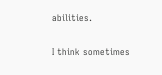abilities.

I think sometimes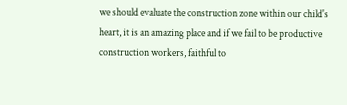we should evaluate the construction zone within our child's heart, it is an amazing place and if we fail to be productive construction workers, faithful to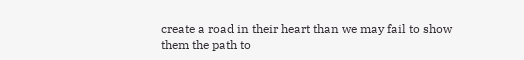create a road in their heart than we may fail to show them the path to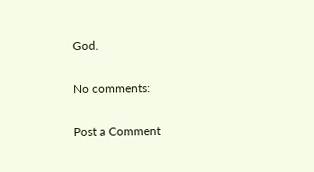God.

No comments:

Post a Comment